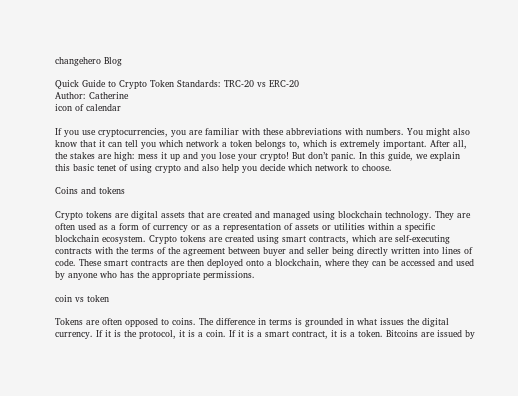changehero Blog

Quick Guide to Crypto Token Standards: TRC-20 vs ERC-20
Author: Catherine
icon of calendar

If you use cryptocurrencies, you are familiar with these abbreviations with numbers. You might also know that it can tell you which network a token belongs to, which is extremely important. After all, the stakes are high: mess it up and you lose your crypto! But don’t panic. In this guide, we explain this basic tenet of using crypto and also help you decide which network to choose.

Coins and tokens

Crypto tokens are digital assets that are created and managed using blockchain technology. They are often used as a form of currency or as a representation of assets or utilities within a specific blockchain ecosystem. Crypto tokens are created using smart contracts, which are self-executing contracts with the terms of the agreement between buyer and seller being directly written into lines of code. These smart contracts are then deployed onto a blockchain, where they can be accessed and used by anyone who has the appropriate permissions.

coin vs token

Tokens are often opposed to coins. The difference in terms is grounded in what issues the digital currency. If it is the protocol, it is a coin. If it is a smart contract, it is a token. Bitcoins are issued by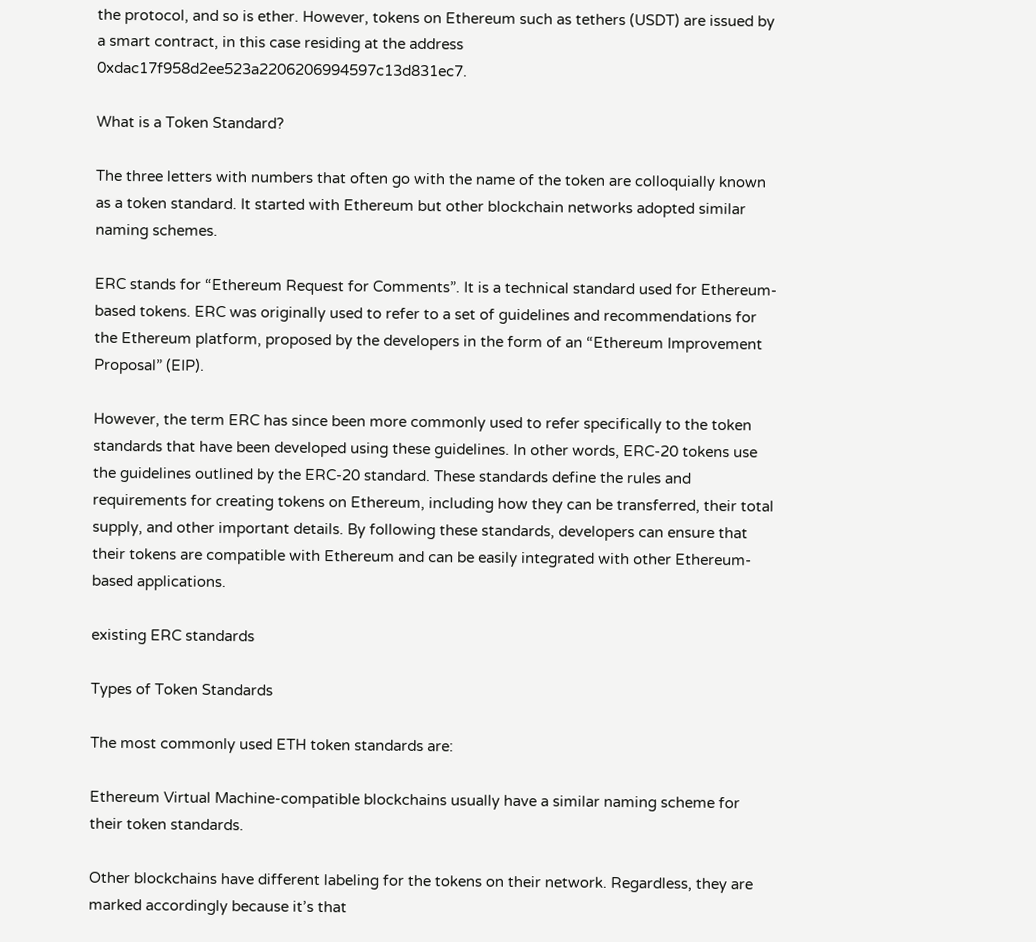the protocol, and so is ether. However, tokens on Ethereum such as tethers (USDT) are issued by a smart contract, in this case residing at the address 0xdac17f958d2ee523a2206206994597c13d831ec7.

What is a Token Standard?

The three letters with numbers that often go with the name of the token are colloquially known as a token standard. It started with Ethereum but other blockchain networks adopted similar naming schemes.

ERC stands for “Ethereum Request for Comments”. It is a technical standard used for Ethereum-based tokens. ERC was originally used to refer to a set of guidelines and recommendations for the Ethereum platform, proposed by the developers in the form of an “Ethereum Improvement Proposal” (EIP).

However, the term ERC has since been more commonly used to refer specifically to the token standards that have been developed using these guidelines. In other words, ERC-20 tokens use the guidelines outlined by the ERC-20 standard. These standards define the rules and requirements for creating tokens on Ethereum, including how they can be transferred, their total supply, and other important details. By following these standards, developers can ensure that their tokens are compatible with Ethereum and can be easily integrated with other Ethereum-based applications.

existing ERC standards

Types of Token Standards

The most commonly used ETH token standards are:

Ethereum Virtual Machine-compatible blockchains usually have a similar naming scheme for their token standards.

Other blockchains have different labeling for the tokens on their network. Regardless, they are marked accordingly because it’s that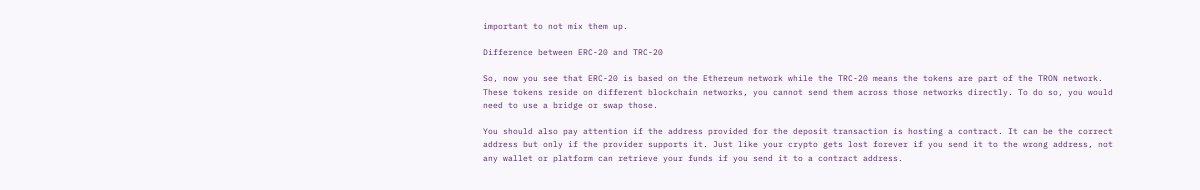important to not mix them up.

Difference between ERC-20 and TRC-20

So, now you see that ERC-20 is based on the Ethereum network while the TRC-20 means the tokens are part of the TRON network. These tokens reside on different blockchain networks, you cannot send them across those networks directly. To do so, you would need to use a bridge or swap those.

You should also pay attention if the address provided for the deposit transaction is hosting a contract. It can be the correct address but only if the provider supports it. Just like your crypto gets lost forever if you send it to the wrong address, not any wallet or platform can retrieve your funds if you send it to a contract address.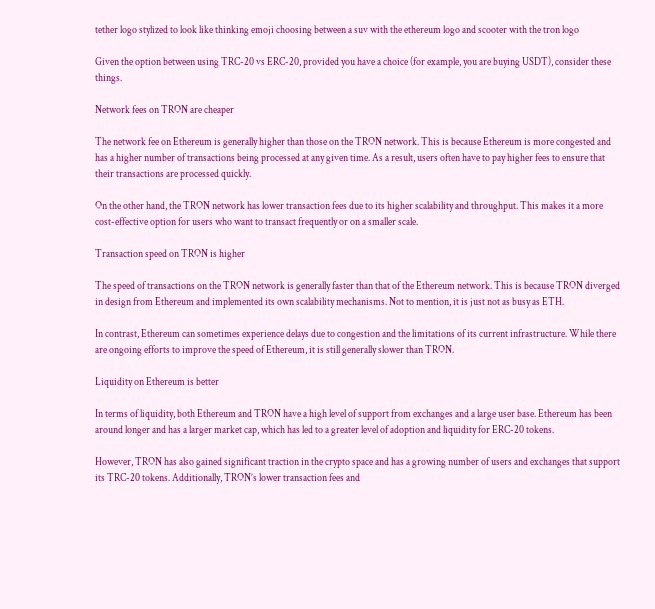tether logo stylized to look like thinking emoji choosing between a suv with the ethereum logo and scooter with the tron logo

Given the option between using TRC-20 vs ERC-20, provided you have a choice (for example, you are buying USDT), consider these things.

Network fees on TRON are cheaper

The network fee on Ethereum is generally higher than those on the TRON network. This is because Ethereum is more congested and has a higher number of transactions being processed at any given time. As a result, users often have to pay higher fees to ensure that their transactions are processed quickly.

On the other hand, the TRON network has lower transaction fees due to its higher scalability and throughput. This makes it a more cost-effective option for users who want to transact frequently or on a smaller scale.

Transaction speed on TRON is higher

The speed of transactions on the TRON network is generally faster than that of the Ethereum network. This is because TRON diverged in design from Ethereum and implemented its own scalability mechanisms. Not to mention, it is just not as busy as ETH.

In contrast, Ethereum can sometimes experience delays due to congestion and the limitations of its current infrastructure. While there are ongoing efforts to improve the speed of Ethereum, it is still generally slower than TRON.

Liquidity on Ethereum is better

In terms of liquidity, both Ethereum and TRON have a high level of support from exchanges and a large user base. Ethereum has been around longer and has a larger market cap, which has led to a greater level of adoption and liquidity for ERC-20 tokens.

However, TRON has also gained significant traction in the crypto space and has a growing number of users and exchanges that support its TRC-20 tokens. Additionally, TRON’s lower transaction fees and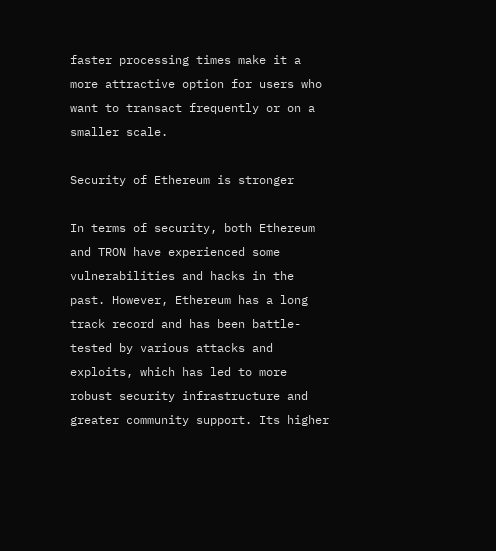faster processing times make it a more attractive option for users who want to transact frequently or on a smaller scale.

Security of Ethereum is stronger

In terms of security, both Ethereum and TRON have experienced some vulnerabilities and hacks in the past. However, Ethereum has a long track record and has been battle-tested by various attacks and exploits, which has led to more robust security infrastructure and greater community support. Its higher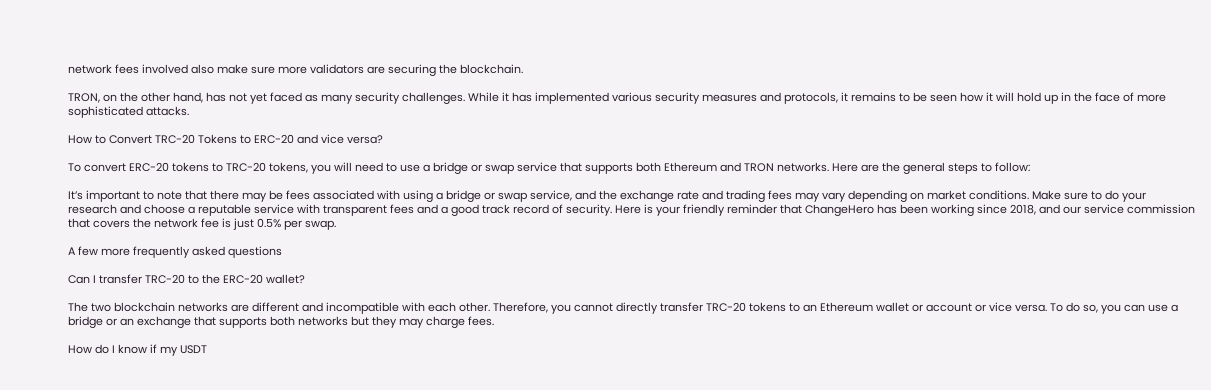network fees involved also make sure more validators are securing the blockchain.

TRON, on the other hand, has not yet faced as many security challenges. While it has implemented various security measures and protocols, it remains to be seen how it will hold up in the face of more sophisticated attacks.

How to Convert TRC-20 Tokens to ERC-20 and vice versa?

To convert ERC-20 tokens to TRC-20 tokens, you will need to use a bridge or swap service that supports both Ethereum and TRON networks. Here are the general steps to follow:

It’s important to note that there may be fees associated with using a bridge or swap service, and the exchange rate and trading fees may vary depending on market conditions. Make sure to do your research and choose a reputable service with transparent fees and a good track record of security. Here is your friendly reminder that ChangeHero has been working since 2018, and our service commission that covers the network fee is just 0.5% per swap.

A few more frequently asked questions

Can I transfer TRC-20 to the ERC-20 wallet?

The two blockchain networks are different and incompatible with each other. Therefore, you cannot directly transfer TRC-20 tokens to an Ethereum wallet or account or vice versa. To do so, you can use a bridge or an exchange that supports both networks but they may charge fees.

How do I know if my USDT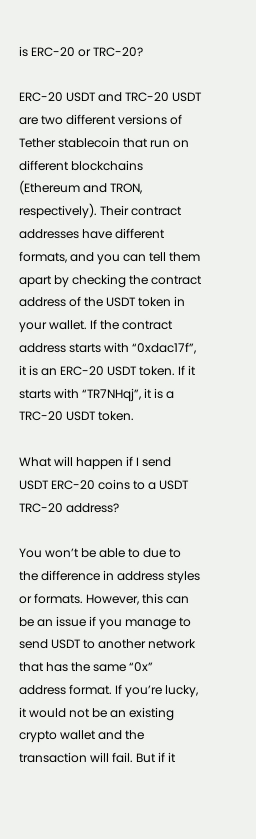is ERC-20 or TRC-20?

ERC-20 USDT and TRC-20 USDT are two different versions of Tether stablecoin that run on different blockchains (Ethereum and TRON, respectively). Their contract addresses have different formats, and you can tell them apart by checking the contract address of the USDT token in your wallet. If the contract address starts with “0xdac17f”, it is an ERC-20 USDT token. If it starts with “TR7NHqj”, it is a TRC-20 USDT token.

What will happen if I send USDT ERC-20 coins to a USDT TRC-20 address?

You won’t be able to due to the difference in address styles or formats. However, this can be an issue if you manage to send USDT to another network that has the same “0x” address format. If you’re lucky, it would not be an existing crypto wallet and the transaction will fail. But if it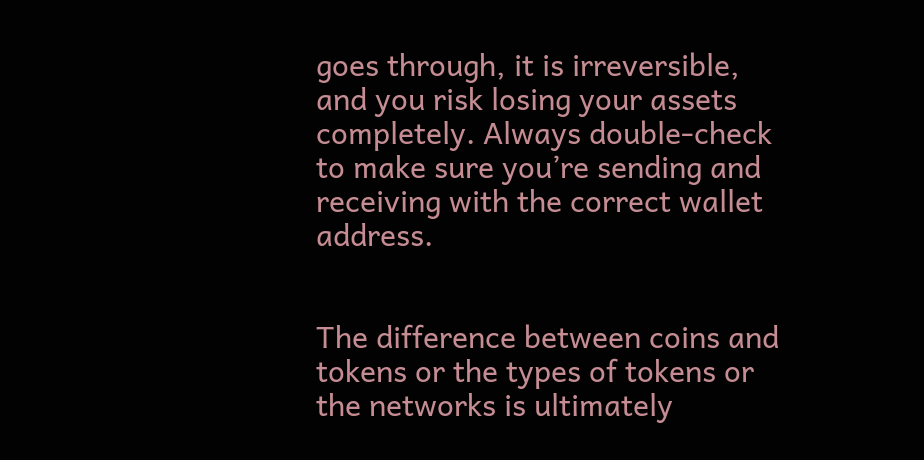goes through, it is irreversible, and you risk losing your assets completely. Always double-check to make sure you’re sending and receiving with the correct wallet address.


The difference between coins and tokens or the types of tokens or the networks is ultimately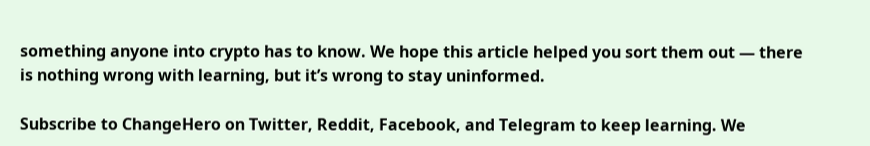something anyone into crypto has to know. We hope this article helped you sort them out — there is nothing wrong with learning, but it’s wrong to stay uninformed.

Subscribe to ChangeHero on Twitter, Reddit, Facebook, and Telegram to keep learning. We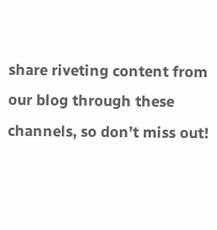share riveting content from our blog through these channels, so don’t miss out!